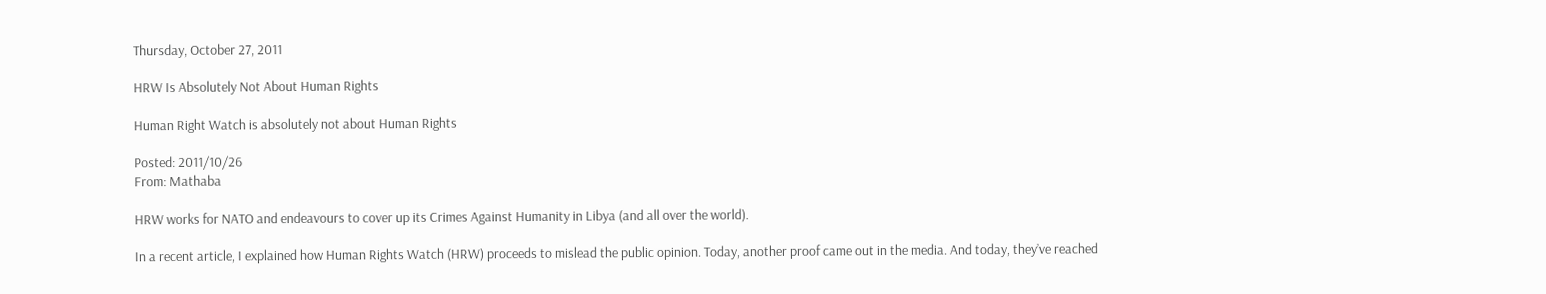Thursday, October 27, 2011

HRW Is Absolutely Not About Human Rights

Human Right Watch is absolutely not about Human Rights

Posted: 2011/10/26
From: Mathaba

HRW works for NATO and endeavours to cover up its Crimes Against Humanity in Libya (and all over the world).

In a recent article, I explained how Human Rights Watch (HRW) proceeds to mislead the public opinion. Today, another proof came out in the media. And today, they’ve reached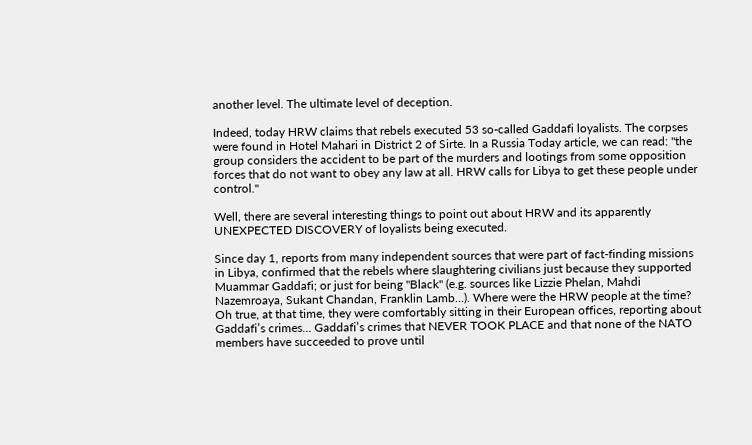another level. The ultimate level of deception.

Indeed, today HRW claims that rebels executed 53 so-called Gaddafi loyalists. The corpses were found in Hotel Mahari in District 2 of Sirte. In a Russia Today article, we can read: "the group considers the accident to be part of the murders and lootings from some opposition forces that do not want to obey any law at all. HRW calls for Libya to get these people under control."

Well, there are several interesting things to point out about HRW and its apparently UNEXPECTED DISCOVERY of loyalists being executed.

Since day 1, reports from many independent sources that were part of fact-finding missions in Libya, confirmed that the rebels where slaughtering civilians just because they supported Muammar Gaddafi; or just for being "Black" (e.g. sources like Lizzie Phelan, Mahdi Nazemroaya, Sukant Chandan, Franklin Lamb…). Where were the HRW people at the time? Oh true, at that time, they were comfortably sitting in their European offices, reporting about Gaddafi’s crimes… Gaddafi’s crimes that NEVER TOOK PLACE and that none of the NATO members have succeeded to prove until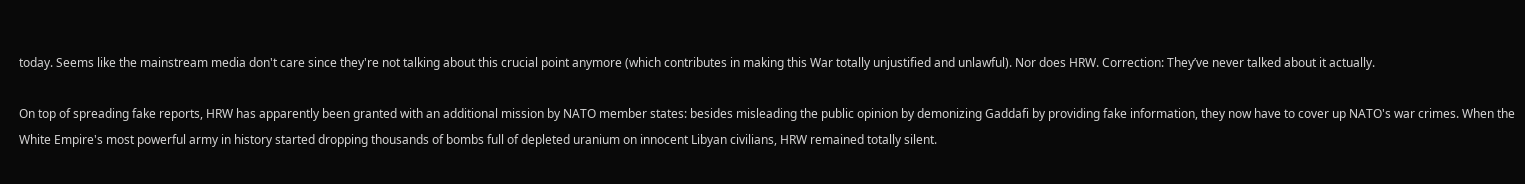today. Seems like the mainstream media don't care since they're not talking about this crucial point anymore (which contributes in making this War totally unjustified and unlawful). Nor does HRW. Correction: They’ve never talked about it actually.

On top of spreading fake reports, HRW has apparently been granted with an additional mission by NATO member states: besides misleading the public opinion by demonizing Gaddafi by providing fake information, they now have to cover up NATO's war crimes. When the White Empire's most powerful army in history started dropping thousands of bombs full of depleted uranium on innocent Libyan civilians, HRW remained totally silent.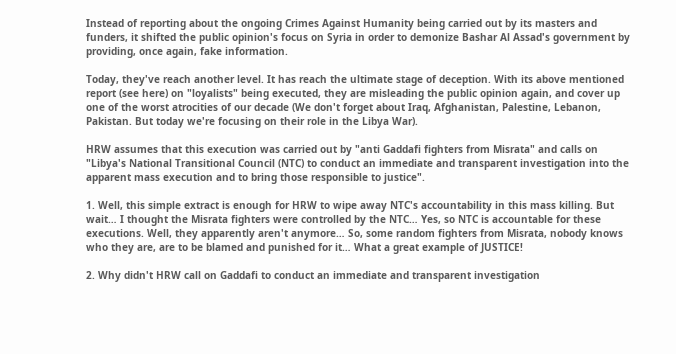Instead of reporting about the ongoing Crimes Against Humanity being carried out by its masters and funders, it shifted the public opinion's focus on Syria in order to demonize Bashar Al Assad's government by providing, once again, fake information.

Today, they've reach another level. It has reach the ultimate stage of deception. With its above mentioned report (see here) on "loyalists" being executed, they are misleading the public opinion again, and cover up one of the worst atrocities of our decade (We don't forget about Iraq, Afghanistan, Palestine, Lebanon, Pakistan. But today we're focusing on their role in the Libya War).

HRW assumes that this execution was carried out by "anti Gaddafi fighters from Misrata" and calls on "Libya's National Transitional Council (NTC) to conduct an immediate and transparent investigation into the apparent mass execution and to bring those responsible to justice".

1. Well, this simple extract is enough for HRW to wipe away NTC's accountability in this mass killing. But wait… I thought the Misrata fighters were controlled by the NTC… Yes, so NTC is accountable for these executions. Well, they apparently aren't anymore… So, some random fighters from Misrata, nobody knows who they are, are to be blamed and punished for it… What a great example of JUSTICE!

2. Why didn't HRW call on Gaddafi to conduct an immediate and transparent investigation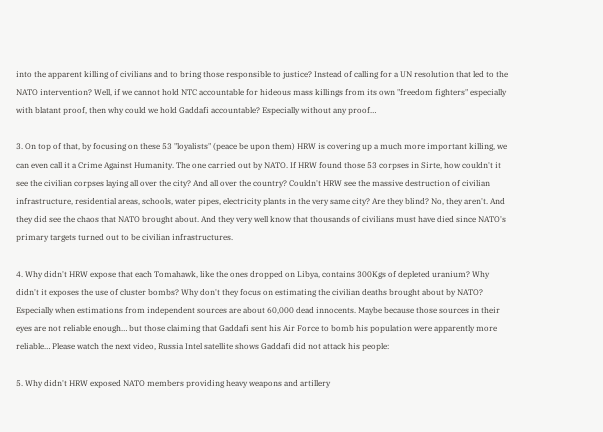into the apparent killing of civilians and to bring those responsible to justice? Instead of calling for a UN resolution that led to the NATO intervention? Well, if we cannot hold NTC accountable for hideous mass killings from its own "freedom fighters" especially with blatant proof, then why could we hold Gaddafi accountable? Especially without any proof…

3. On top of that, by focusing on these 53 "loyalists" (peace be upon them) HRW is covering up a much more important killing, we can even call it a Crime Against Humanity. The one carried out by NATO. If HRW found those 53 corpses in Sirte, how couldn't it see the civilian corpses laying all over the city? And all over the country? Couldn't HRW see the massive destruction of civilian infrastructure, residential areas, schools, water pipes, electricity plants in the very same city? Are they blind? No, they aren't. And they did see the chaos that NATO brought about. And they very well know that thousands of civilians must have died since NATO's primary targets turned out to be civilian infrastructures.

4. Why didn't HRW expose that each Tomahawk, like the ones dropped on Libya, contains 300Kgs of depleted uranium? Why didn't it exposes the use of cluster bombs? Why don't they focus on estimating the civilian deaths brought about by NATO? Especially when estimations from independent sources are about 60,000 dead innocents. Maybe because those sources in their eyes are not reliable enough… but those claiming that Gaddafi sent his Air Force to bomb his population were apparently more reliable… Please watch the next video, Russia Intel satellite shows Gaddafi did not attack his people:

5. Why didn't HRW exposed NATO members providing heavy weapons and artillery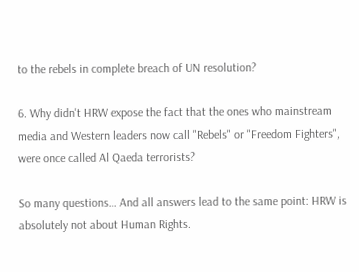to the rebels in complete breach of UN resolution?

6. Why didn't HRW expose the fact that the ones who mainstream media and Western leaders now call "Rebels" or "Freedom Fighters", were once called Al Qaeda terrorists?

So many questions… And all answers lead to the same point: HRW is absolutely not about Human Rights.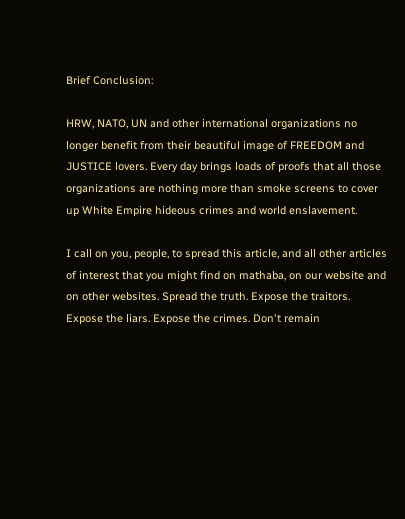Brief Conclusion:

HRW, NATO, UN and other international organizations no longer benefit from their beautiful image of FREEDOM and JUSTICE lovers. Every day brings loads of proofs that all those organizations are nothing more than smoke screens to cover up White Empire hideous crimes and world enslavement.

I call on you, people, to spread this article, and all other articles of interest that you might find on mathaba, on our website and on other websites. Spread the truth. Expose the traitors. Expose the liars. Expose the crimes. Don't remain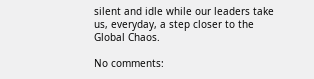silent and idle while our leaders take us, everyday, a step closer to the Global Chaos.

No comments: